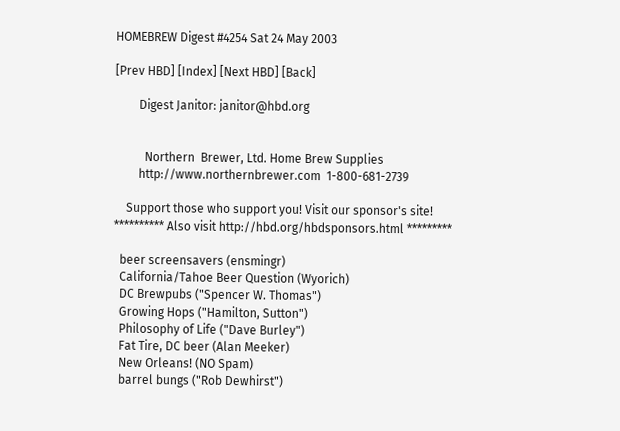HOMEBREW Digest #4254 Sat 24 May 2003

[Prev HBD] [Index] [Next HBD] [Back]

        Digest Janitor: janitor@hbd.org


          Northern  Brewer, Ltd. Home Brew Supplies
        http://www.northernbrewer.com  1-800-681-2739

    Support those who support you! Visit our sponsor's site!
********** Also visit http://hbd.org/hbdsponsors.html *********

  beer screensavers (ensmingr)
  California/Tahoe Beer Question (Wyorich)
  DC Brewpubs ("Spencer W. Thomas")
  Growing Hops ("Hamilton, Sutton")
  Philosophy of Life ("Dave Burley")
  Fat Tire, DC beer (Alan Meeker)
  New Orleans! (NO Spam)
  barrel bungs ("Rob Dewhirst")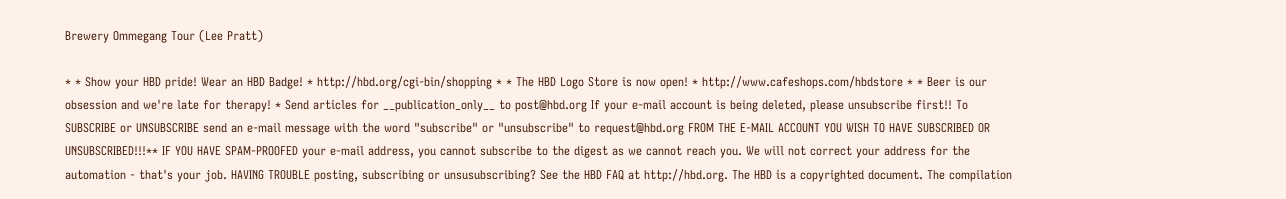Brewery Ommegang Tour (Lee Pratt)

* * Show your HBD pride! Wear an HBD Badge! * http://hbd.org/cgi-bin/shopping * * The HBD Logo Store is now open! * http://www.cafeshops.com/hbdstore * * Beer is our obsession and we're late for therapy! * Send articles for __publication_only__ to post@hbd.org If your e-mail account is being deleted, please unsubscribe first!! To SUBSCRIBE or UNSUBSCRIBE send an e-mail message with the word "subscribe" or "unsubscribe" to request@hbd.org FROM THE E-MAIL ACCOUNT YOU WISH TO HAVE SUBSCRIBED OR UNSUBSCRIBED!!!** IF YOU HAVE SPAM-PROOFED your e-mail address, you cannot subscribe to the digest as we cannot reach you. We will not correct your address for the automation - that's your job. HAVING TROUBLE posting, subscribing or unsusubscribing? See the HBD FAQ at http://hbd.org. The HBD is a copyrighted document. The compilation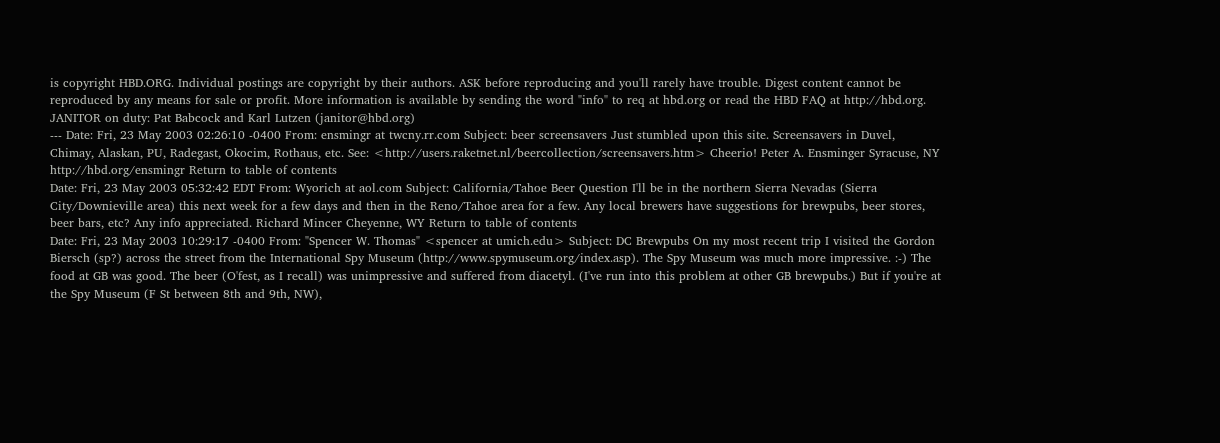is copyright HBD.ORG. Individual postings are copyright by their authors. ASK before reproducing and you'll rarely have trouble. Digest content cannot be reproduced by any means for sale or profit. More information is available by sending the word "info" to req at hbd.org or read the HBD FAQ at http://hbd.org. JANITOR on duty: Pat Babcock and Karl Lutzen (janitor@hbd.org)
--- Date: Fri, 23 May 2003 02:26:10 -0400 From: ensmingr at twcny.rr.com Subject: beer screensavers Just stumbled upon this site. Screensavers in Duvel, Chimay, Alaskan, PU, Radegast, Okocim, Rothaus, etc. See: <http://users.raketnet.nl/beercollection/screensavers.htm> Cheerio! Peter A. Ensminger Syracuse, NY http://hbd.org/ensmingr Return to table of contents
Date: Fri, 23 May 2003 05:32:42 EDT From: Wyorich at aol.com Subject: California/Tahoe Beer Question I'll be in the northern Sierra Nevadas (Sierra City/Downieville area) this next week for a few days and then in the Reno/Tahoe area for a few. Any local brewers have suggestions for brewpubs, beer stores, beer bars, etc? Any info appreciated. Richard Mincer Cheyenne, WY Return to table of contents
Date: Fri, 23 May 2003 10:29:17 -0400 From: "Spencer W. Thomas" <spencer at umich.edu> Subject: DC Brewpubs On my most recent trip I visited the Gordon Biersch (sp?) across the street from the International Spy Museum (http://www.spymuseum.org/index.asp). The Spy Museum was much more impressive. :-) The food at GB was good. The beer (O'fest, as I recall) was unimpressive and suffered from diacetyl. (I've run into this problem at other GB brewpubs.) But if you're at the Spy Museum (F St between 8th and 9th, NW),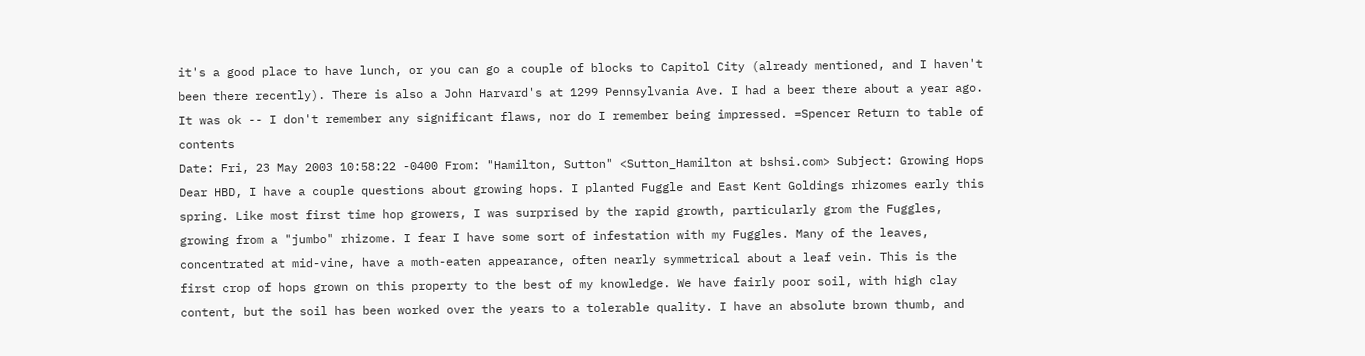it's a good place to have lunch, or you can go a couple of blocks to Capitol City (already mentioned, and I haven't been there recently). There is also a John Harvard's at 1299 Pennsylvania Ave. I had a beer there about a year ago. It was ok -- I don't remember any significant flaws, nor do I remember being impressed. =Spencer Return to table of contents
Date: Fri, 23 May 2003 10:58:22 -0400 From: "Hamilton, Sutton" <Sutton_Hamilton at bshsi.com> Subject: Growing Hops Dear HBD, I have a couple questions about growing hops. I planted Fuggle and East Kent Goldings rhizomes early this spring. Like most first time hop growers, I was surprised by the rapid growth, particularly grom the Fuggles, growing from a "jumbo" rhizome. I fear I have some sort of infestation with my Fuggles. Many of the leaves, concentrated at mid-vine, have a moth-eaten appearance, often nearly symmetrical about a leaf vein. This is the first crop of hops grown on this property to the best of my knowledge. We have fairly poor soil, with high clay content, but the soil has been worked over the years to a tolerable quality. I have an absolute brown thumb, and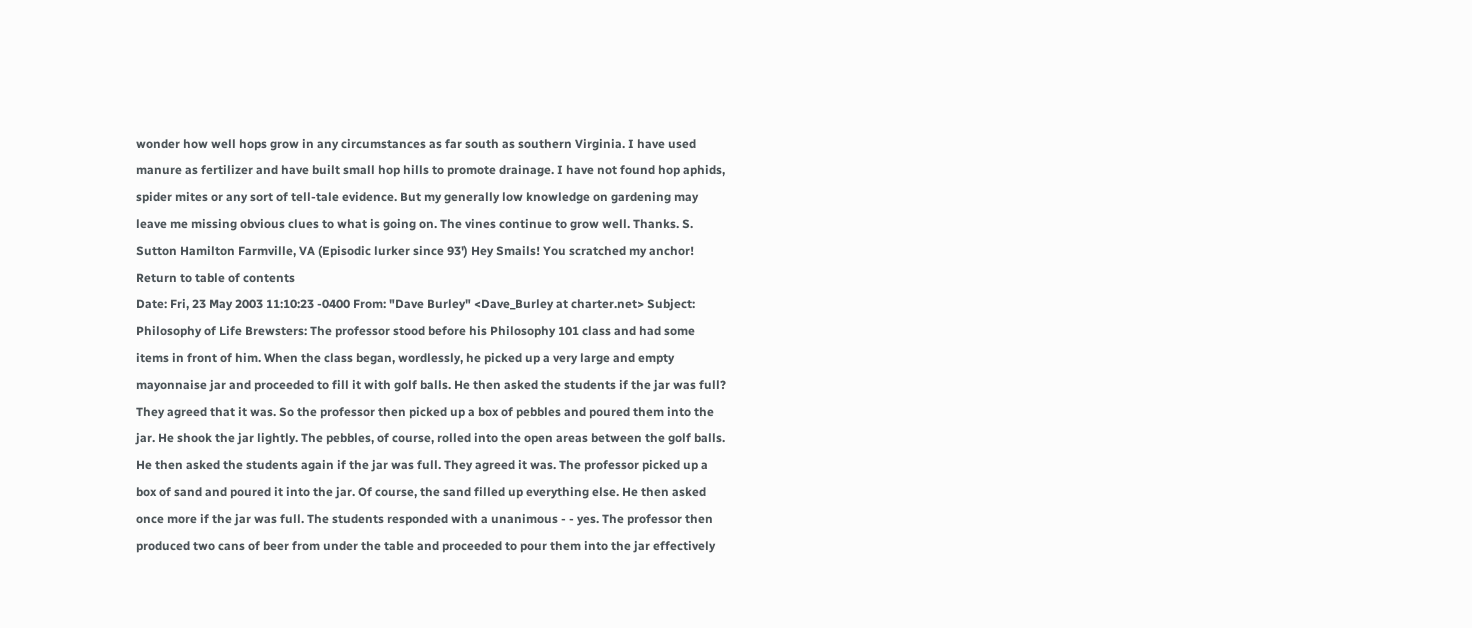wonder how well hops grow in any circumstances as far south as southern Virginia. I have used manure as fertilizer and have built small hop hills to promote drainage. I have not found hop aphids, spider mites or any sort of tell-tale evidence. But my generally low knowledge on gardening may leave me missing obvious clues to what is going on. The vines continue to grow well. Thanks. S. Sutton Hamilton Farmville, VA (Episodic lurker since 93') Hey Smails! You scratched my anchor! Return to table of contents
Date: Fri, 23 May 2003 11:10:23 -0400 From: "Dave Burley" <Dave_Burley at charter.net> Subject: Philosophy of Life Brewsters: The professor stood before his Philosophy 101 class and had some items in front of him. When the class began, wordlessly, he picked up a very large and empty mayonnaise jar and proceeded to fill it with golf balls. He then asked the students if the jar was full? They agreed that it was. So the professor then picked up a box of pebbles and poured them into the jar. He shook the jar lightly. The pebbles, of course, rolled into the open areas between the golf balls. He then asked the students again if the jar was full. They agreed it was. The professor picked up a box of sand and poured it into the jar. Of course, the sand filled up everything else. He then asked once more if the jar was full. The students responded with a unanimous - - yes. The professor then produced two cans of beer from under the table and proceeded to pour them into the jar effectively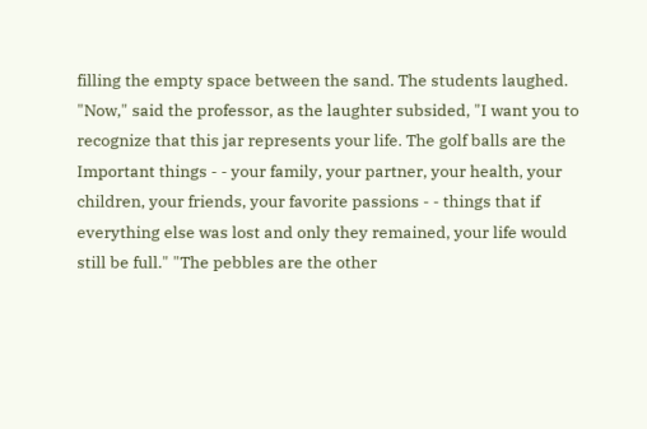filling the empty space between the sand. The students laughed. "Now," said the professor, as the laughter subsided, "I want you to recognize that this jar represents your life. The golf balls are the Important things - - your family, your partner, your health, your children, your friends, your favorite passions - - things that if everything else was lost and only they remained, your life would still be full." "The pebbles are the other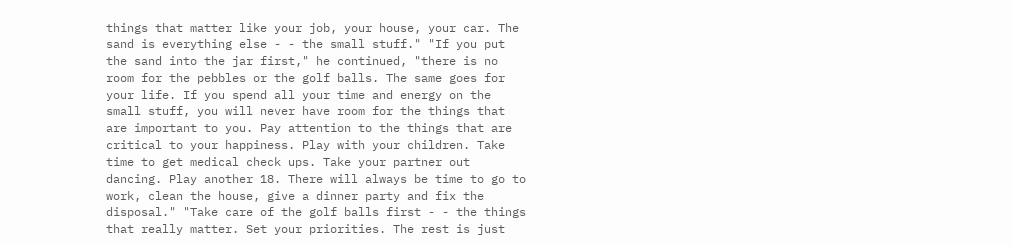things that matter like your job, your house, your car. The sand is everything else - - the small stuff." "If you put the sand into the jar first," he continued, "there is no room for the pebbles or the golf balls. The same goes for your life. If you spend all your time and energy on the small stuff, you will never have room for the things that are important to you. Pay attention to the things that are critical to your happiness. Play with your children. Take time to get medical check ups. Take your partner out dancing. Play another 18. There will always be time to go to work, clean the house, give a dinner party and fix the disposal." "Take care of the golf balls first - - the things that really matter. Set your priorities. The rest is just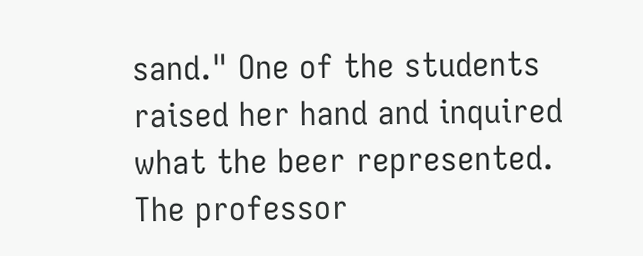sand." One of the students raised her hand and inquired what the beer represented. The professor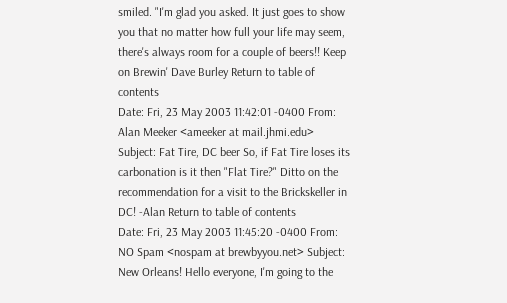smiled. "I'm glad you asked. It just goes to show you that no matter how full your life may seem, there's always room for a couple of beers!! Keep on Brewin' Dave Burley Return to table of contents
Date: Fri, 23 May 2003 11:42:01 -0400 From: Alan Meeker <ameeker at mail.jhmi.edu> Subject: Fat Tire, DC beer So, if Fat Tire loses its carbonation is it then "Flat Tire?" Ditto on the recommendation for a visit to the Brickskeller in DC! -Alan Return to table of contents
Date: Fri, 23 May 2003 11:45:20 -0400 From: NO Spam <nospam at brewbyyou.net> Subject: New Orleans! Hello everyone, I'm going to the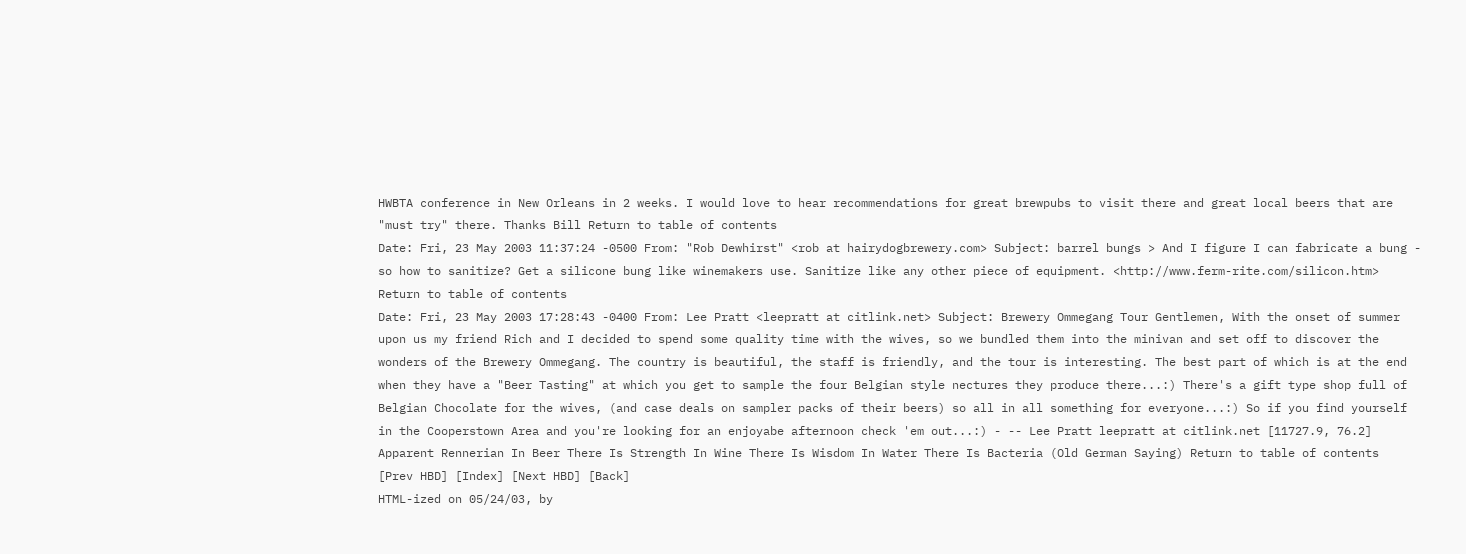HWBTA conference in New Orleans in 2 weeks. I would love to hear recommendations for great brewpubs to visit there and great local beers that are "must try" there. Thanks Bill Return to table of contents
Date: Fri, 23 May 2003 11:37:24 -0500 From: "Rob Dewhirst" <rob at hairydogbrewery.com> Subject: barrel bungs > And I figure I can fabricate a bung - so how to sanitize? Get a silicone bung like winemakers use. Sanitize like any other piece of equipment. <http://www.ferm-rite.com/silicon.htm> Return to table of contents
Date: Fri, 23 May 2003 17:28:43 -0400 From: Lee Pratt <leepratt at citlink.net> Subject: Brewery Ommegang Tour Gentlemen, With the onset of summer upon us my friend Rich and I decided to spend some quality time with the wives, so we bundled them into the minivan and set off to discover the wonders of the Brewery Ommegang. The country is beautiful, the staff is friendly, and the tour is interesting. The best part of which is at the end when they have a "Beer Tasting" at which you get to sample the four Belgian style nectures they produce there...:) There's a gift type shop full of Belgian Chocolate for the wives, (and case deals on sampler packs of their beers) so all in all something for everyone...:) So if you find yourself in the Cooperstown Area and you're looking for an enjoyabe afternoon check 'em out...:) - -- Lee Pratt leepratt at citlink.net [11727.9, 76.2] Apparent Rennerian In Beer There Is Strength In Wine There Is Wisdom In Water There Is Bacteria (Old German Saying) Return to table of contents
[Prev HBD] [Index] [Next HBD] [Back]
HTML-ized on 05/24/03, by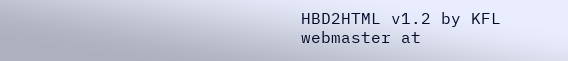HBD2HTML v1.2 by KFL
webmaster at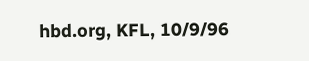hbd.org, KFL, 10/9/96